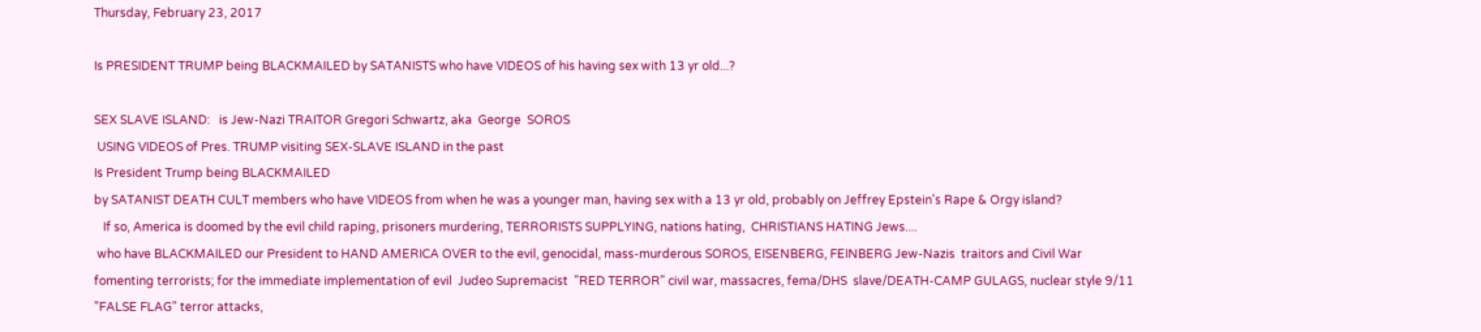Thursday, February 23, 2017

Is PRESIDENT TRUMP being BLACKMAILED by SATANISTS who have VIDEOS of his having sex with 13 yr old...?

SEX SLAVE ISLAND:   is Jew-Nazi TRAITOR Gregori Schwartz, aka  George  SOROS
 USING VIDEOS of Pres. TRUMP visiting SEX-SLAVE ISLAND in the past
Is President Trump being BLACKMAILED
by SATANIST DEATH CULT members who have VIDEOS from when he was a younger man, having sex with a 13 yr old, probably on Jeffrey Epstein's Rape & Orgy island?
   If so, America is doomed by the evil child raping, prisoners murdering, TERRORISTS SUPPLYING, nations hating,  CHRISTIANS HATING Jews....
 who have BLACKMAILED our President to HAND AMERICA OVER to the evil, genocidal, mass-murderous SOROS, EISENBERG, FEINBERG Jew-Nazis  traitors and Civil War fomenting terrorists; for the immediate implementation of evil  Judeo Supremacist  "RED TERROR" civil war, massacres, fema/DHS  slave/DEATH-CAMP GULAGS, nuclear style 9/11 "FALSE FLAG" terror attacks,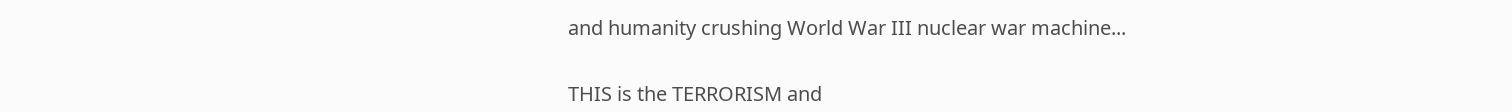and humanity crushing World War III nuclear war machine...


THIS is the TERRORISM and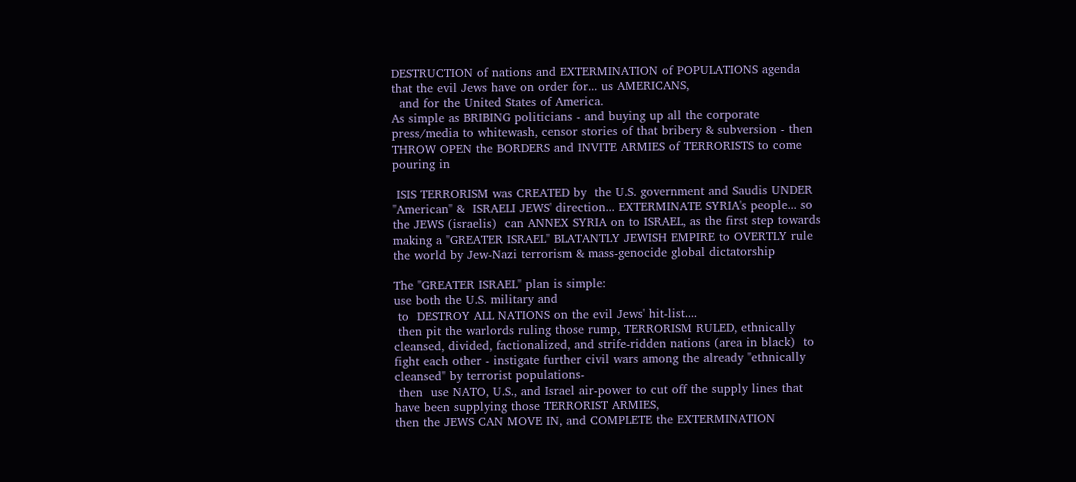DESTRUCTION of nations and EXTERMINATION of POPULATIONS agenda that the evil Jews have on order for... us AMERICANS,
  and for the United States of America.
As simple as BRIBING politicians - and buying up all the corporate press/media to whitewash, censor stories of that bribery & subversion - then THROW OPEN the BORDERS and INVITE ARMIES of TERRORISTS to come pouring in

 ISIS TERRORISM was CREATED by  the U.S. government and Saudis UNDER "American" &  ISRAELI JEWS' direction... EXTERMINATE SYRIA's people... so the JEWS (israelis)  can ANNEX SYRIA on to ISRAEL, as the first step towards making a "GREATER ISRAEL" BLATANTLY JEWISH EMPIRE to OVERTLY rule the world by Jew-Nazi terrorism & mass-genocide global dictatorship

The "GREATER ISRAEL" plan is simple:
use both the U.S. military and
 to  DESTROY ALL NATIONS on the evil Jews' hit-list....
 then pit the warlords ruling those rump, TERRORISM RULED, ethnically cleansed, divided, factionalized, and strife-ridden nations (area in black)  to fight each other - instigate further civil wars among the already "ethnically cleansed" by terrorist populations-
 then  use NATO, U.S., and Israel air-power to cut off the supply lines that have been supplying those TERRORIST ARMIES,
then the JEWS CAN MOVE IN, and COMPLETE the EXTERMINATION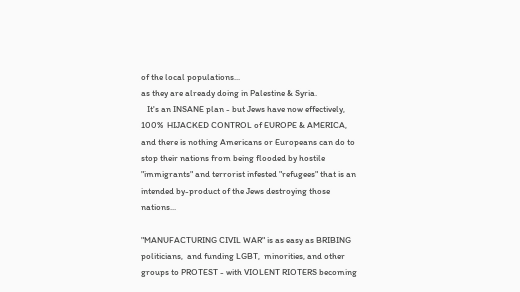of the local populations...
as they are already doing in Palestine & Syria.
   It's an INSANE plan - but Jews have now effectively, 100%  HIJACKED CONTROL of EUROPE & AMERICA, and there is nothing Americans or Europeans can do to stop their nations from being flooded by hostile "immigrants" and terrorist infested "refugees" that is an intended by-product of the Jews destroying those nations...

"MANUFACTURING CIVIL WAR" is as easy as BRIBING politicians,  and funding LGBT,  minorities, and other groups to PROTEST - with VIOLENT RIOTERS becoming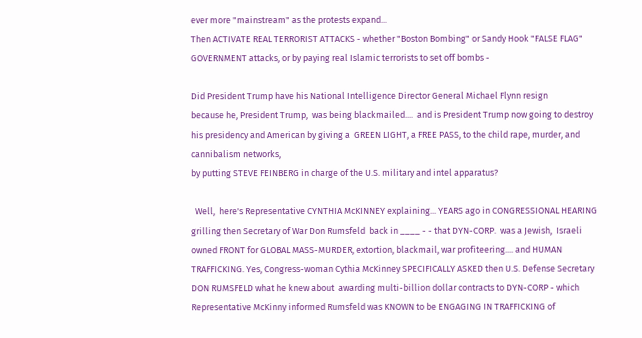ever more "mainstream" as the protests expand...
Then ACTIVATE REAL TERRORIST ATTACKS - whether "Boston Bombing" or Sandy Hook "FALSE FLAG" GOVERNMENT attacks, or by paying real Islamic terrorists to set off bombs -

Did President Trump have his National Intelligence Director General Michael Flynn resign
because he, President Trump,  was being blackmailed....  and is President Trump now going to destroy his presidency and American by giving a  GREEN LIGHT, a FREE PASS, to the child rape, murder, and cannibalism networks,
by putting STEVE FEINBERG in charge of the U.S. military and intel apparatus?

  Well,  here's Representative CYNTHIA McKINNEY explaining... YEARS ago in CONGRESSIONAL HEARING grilling then Secretary of War Don Rumsfeld  back in ____ - - that DYN-CORP.  was a Jewish,  Israeli owned FRONT for GLOBAL MASS-MURDER, extortion, blackmail, war profiteering.... and HUMAN TRAFFICKING. Yes, Congress-woman Cythia McKinney SPECIFICALLY ASKED then U.S. Defense Secretary DON RUMSFELD what he knew about  awarding multi-billion dollar contracts to DYN-CORP - which Representative McKinny informed Rumsfeld was KNOWN to be ENGAGING IN TRAFFICKING of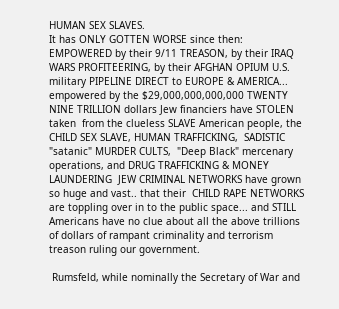HUMAN SEX SLAVES.
It has ONLY GOTTEN WORSE since then: EMPOWERED by their 9/11 TREASON, by their IRAQ WARS PROFITEERING, by their AFGHAN OPIUM U.S. military PIPELINE DIRECT to EUROPE & AMERICA... empowered by the $29,000,000,000,000 TWENTY NINE TRILLION dollars Jew financiers have STOLEN taken  from the clueless SLAVE American people, the CHILD SEX SLAVE, HUMAN TRAFFICKING,  SADISTIC "satanic" MURDER CULTS,  "Deep Black" mercenary operations, and DRUG TRAFFICKING & MONEY LAUNDERING  JEW CRIMINAL NETWORKS have grown so huge and vast.. that their  CHILD RAPE NETWORKS are toppling over in to the public space... and STILL Americans have no clue about all the above trillions of dollars of rampant criminality and terrorism treason ruling our government.

 Rumsfeld, while nominally the Secretary of War and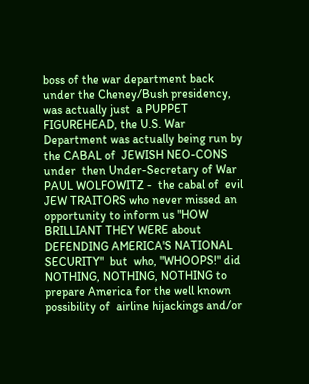boss of the war department back under the Cheney/Bush presidency,  was actually just  a PUPPET FIGUREHEAD, the U.S. War Department was actually being run by the CABAL of  JEWISH NEO-CONS under  then Under-Secretary of War PAUL WOLFOWITZ -  the cabal of  evil JEW TRAITORS who never missed an opportunity to inform us "HOW BRILLIANT THEY WERE about DEFENDING AMERICA'S NATIONAL SECURITY"  but  who, "WHOOPS!" did NOTHING, NOTHING, NOTHING to prepare America for the well known possibility of  airline hijackings and/or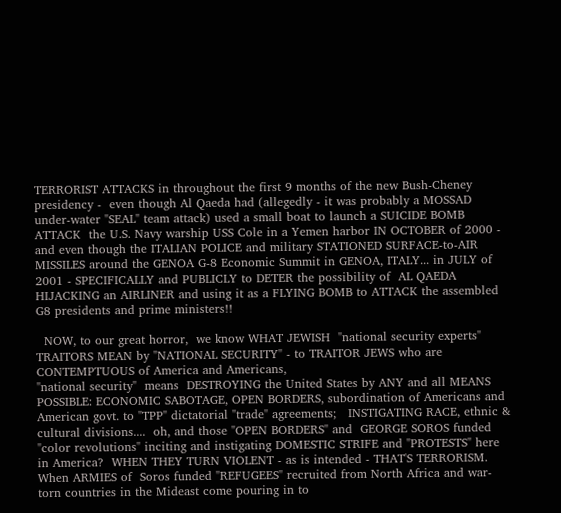TERRORIST ATTACKS in throughout the first 9 months of the new Bush-Cheney presidency -  even though Al Qaeda had (allegedly - it was probably a MOSSAD under-water "SEAL" team attack) used a small boat to launch a SUICIDE BOMB ATTACK  the U.S. Navy warship USS Cole in a Yemen harbor IN OCTOBER of 2000 - and even though the ITALIAN POLICE and military STATIONED SURFACE-to-AIR MISSILES around the GENOA G-8 Economic Summit in GENOA, ITALY... in JULY of 2001 - SPECIFICALLY and PUBLICLY to DETER the possibility of  AL QAEDA HIJACKING an AIRLINER and using it as a FLYING BOMB to ATTACK the assembled G8 presidents and prime ministers!!

  NOW, to our great horror,  we know WHAT JEWISH  "national security experts"  TRAITORS MEAN by "NATIONAL SECURITY" - to TRAITOR JEWS who are CONTEMPTUOUS of America and Americans,
"national security"  means  DESTROYING the United States by ANY and all MEANS POSSIBLE: ECONOMIC SABOTAGE, OPEN BORDERS, subordination of Americans and American govt. to "TPP" dictatorial "trade" agreements;   INSTIGATING RACE, ethnic & cultural divisions....  oh, and those "OPEN BORDERS" and  GEORGE SOROS funded "color revolutions" inciting and instigating DOMESTIC STRIFE and "PROTESTS" here in America?  WHEN THEY TURN VIOLENT - as is intended - THAT'S TERRORISM.   When ARMIES of  Soros funded "REFUGEES" recruited from North Africa and war-torn countries in the Mideast come pouring in to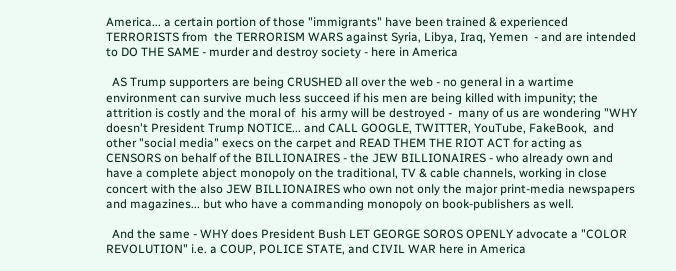America... a certain portion of those "immigrants" have been trained & experienced  TERRORISTS from  the TERRORISM WARS against Syria, Libya, Iraq, Yemen  - and are intended to DO THE SAME - murder and destroy society - here in America

  AS Trump supporters are being CRUSHED all over the web - no general in a wartime environment can survive much less succeed if his men are being killed with impunity; the attrition is costly and the moral of  his army will be destroyed -  many of us are wondering "WHY doesn't President Trump NOTICE... and CALL GOOGLE, TWITTER, YouTube, FakeBook,  and other "social media" execs on the carpet and READ THEM THE RIOT ACT for acting as CENSORS on behalf of the BILLIONAIRES - the JEW BILLIONAIRES - who already own and have a complete abject monopoly on the traditional, TV & cable channels, working in close concert with the also JEW BILLIONAIRES who own not only the major print-media newspapers and magazines... but who have a commanding monopoly on book-publishers as well.

  And the same - WHY does President Bush LET GEORGE SOROS OPENLY advocate a "COLOR REVOLUTION" i.e. a COUP, POLICE STATE, and CIVIL WAR here in America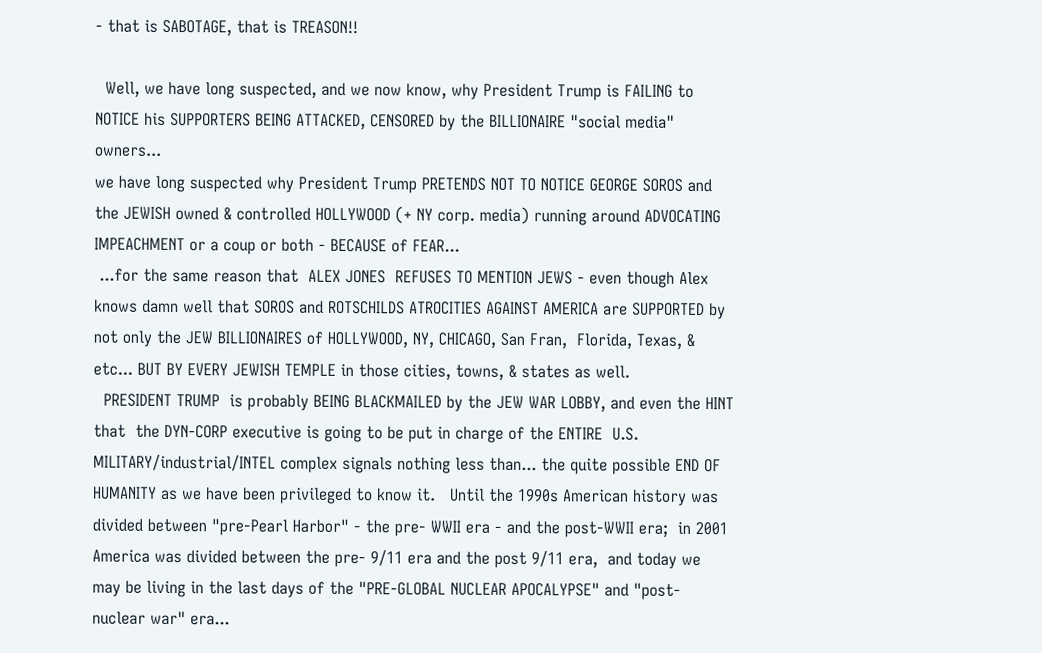- that is SABOTAGE, that is TREASON!!

  Well, we have long suspected, and we now know, why President Trump is FAILING to NOTICE his SUPPORTERS BEING ATTACKED, CENSORED by the BILLIONAIRE "social media" owners...
we have long suspected why President Trump PRETENDS NOT TO NOTICE GEORGE SOROS and the JEWISH owned & controlled HOLLYWOOD (+ NY corp. media) running around ADVOCATING IMPEACHMENT or a coup or both - BECAUSE of FEAR...
 ...for the same reason that  ALEX JONES  REFUSES TO MENTION JEWS - even though Alex knows damn well that SOROS and ROTSCHILDS ATROCITIES AGAINST AMERICA are SUPPORTED by not only the JEW BILLIONAIRES of HOLLYWOOD, NY, CHICAGO, San Fran,  Florida, Texas, & etc... BUT BY EVERY JEWISH TEMPLE in those cities, towns, & states as well.
  PRESIDENT TRUMP  is probably BEING BLACKMAILED by the JEW WAR LOBBY, and even the HINT that  the DYN-CORP executive is going to be put in charge of the ENTIRE  U.S. MILITARY/industrial/INTEL complex signals nothing less than... the quite possible END OF HUMANITY as we have been privileged to know it.   Until the 1990s American history was divided between "pre-Pearl Harbor" - the pre- WWII era - and the post-WWII era;  in 2001 America was divided between the pre- 9/11 era and the post 9/11 era,  and today we may be living in the last days of the "PRE-GLOBAL NUCLEAR APOCALYPSE" and "post-nuclear war" era...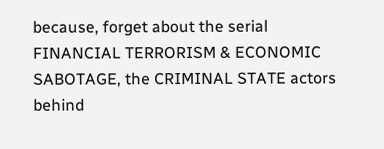because, forget about the serial FINANCIAL TERRORISM & ECONOMIC SABOTAGE, the CRIMINAL STATE actors behind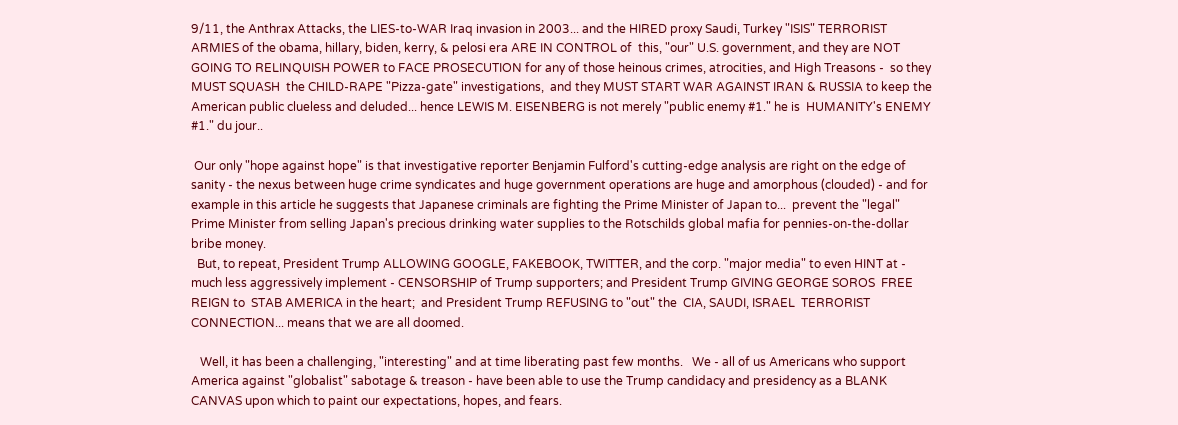9/11, the Anthrax Attacks, the LIES-to-WAR Iraq invasion in 2003... and the HIRED proxy Saudi, Turkey "ISIS" TERRORIST ARMIES of the obama, hillary, biden, kerry, & pelosi era ARE IN CONTROL of  this, "our" U.S. government, and they are NOT GOING TO RELINQUISH POWER to FACE PROSECUTION for any of those heinous crimes, atrocities, and High Treasons -  so they MUST SQUASH  the CHILD-RAPE "Pizza-gate" investigations,  and they MUST START WAR AGAINST IRAN & RUSSIA to keep the American public clueless and deluded... hence LEWIS M. EISENBERG is not merely "public enemy #1." he is  HUMANITY's ENEMY #1." du jour..

 Our only "hope against hope" is that investigative reporter Benjamin Fulford's cutting-edge analysis are right on the edge of sanity - the nexus between huge crime syndicates and huge government operations are huge and amorphous (clouded) - and for example in this article he suggests that Japanese criminals are fighting the Prime Minister of Japan to...  prevent the "legal" Prime Minister from selling Japan's precious drinking water supplies to the Rotschilds global mafia for pennies-on-the-dollar bribe money.
  But, to repeat, President Trump ALLOWING GOOGLE, FAKEBOOK, TWITTER, and the corp. "major media" to even HINT at - much less aggressively implement - CENSORSHIP of Trump supporters; and President Trump GIVING GEORGE SOROS  FREE REIGN to  STAB AMERICA in the heart;  and President Trump REFUSING to "out" the  CIA, SAUDI, ISRAEL  TERRORIST CONNECTION... means that we are all doomed.

   Well, it has been a challenging, "interesting" and at time liberating past few months.   We - all of us Americans who support America against "globalist" sabotage & treason - have been able to use the Trump candidacy and presidency as a BLANK CANVAS upon which to paint our expectations, hopes, and fears.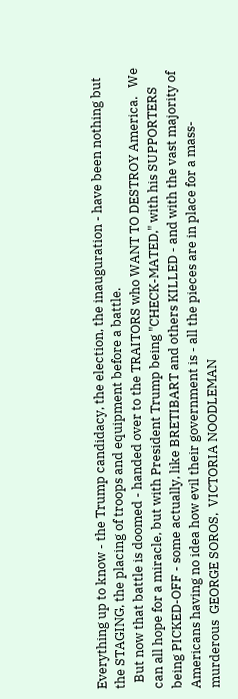Everything up to know - the Trump candidacy, the election, the inauguration - have been nothing but the STAGING, the placing of troops and equipment before a battle.
  But now that battle is doomed - handed over to the TRAITORS who WANT TO DESTROY America.   We can all hope for a miracle, but with President Trump being "CHECK-MATED," with his SUPPORTERS being PICKED-OFF - some actually, like BRETIBART and others KILLED - and with the vast majority of Americans having no idea how evil their government is - all the pieces are in place for a mass-murderous  GEORGE SOROS,  VICTORIA NOODLEMAN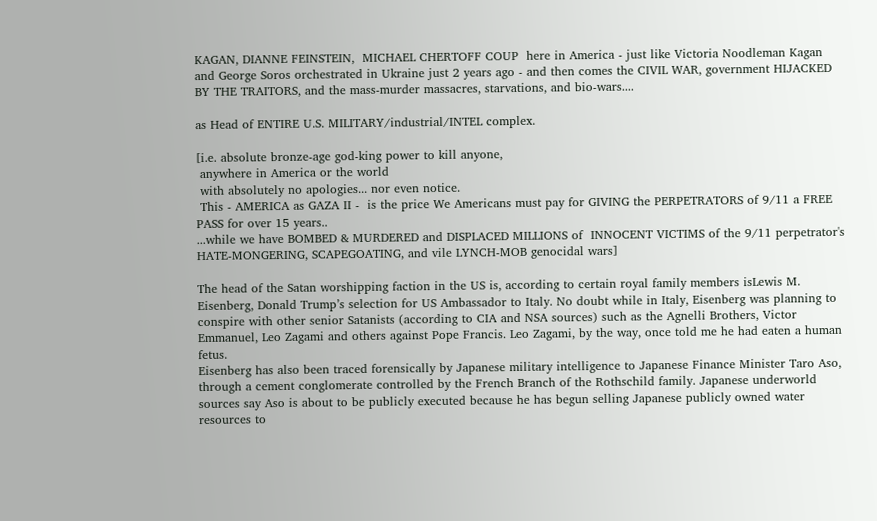KAGAN, DIANNE FEINSTEIN,  MICHAEL CHERTOFF COUP  here in America - just like Victoria Noodleman Kagan and George Soros orchestrated in Ukraine just 2 years ago - and then comes the CIVIL WAR, government HIJACKED BY THE TRAITORS, and the mass-murder massacres, starvations, and bio-wars....

as Head of ENTIRE U.S. MILITARY/industrial/INTEL complex.

[i.e. absolute bronze-age god-king power to kill anyone,
 anywhere in America or the world
 with absolutely no apologies... nor even notice.
 This - AMERICA as GAZA II -  is the price We Americans must pay for GIVING the PERPETRATORS of 9/11 a FREE PASS for over 15 years..
...while we have BOMBED & MURDERED and DISPLACED MILLIONS of  INNOCENT VICTIMS of the 9/11 perpetrator's HATE-MONGERING, SCAPEGOATING, and vile LYNCH-MOB genocidal wars]

The head of the Satan worshipping faction in the US is, according to certain royal family members isLewis M. Eisenberg, Donald Trump’s selection for US Ambassador to Italy. No doubt while in Italy, Eisenberg was planning to conspire with other senior Satanists (according to CIA and NSA sources) such as the Agnelli Brothers, Victor Emmanuel, Leo Zagami and others against Pope Francis. Leo Zagami, by the way, once told me he had eaten a human fetus.
Eisenberg has also been traced forensically by Japanese military intelligence to Japanese Finance Minister Taro Aso, through a cement conglomerate controlled by the French Branch of the Rothschild family. Japanese underworld sources say Aso is about to be publicly executed because he has begun selling Japanese publicly owned water resources to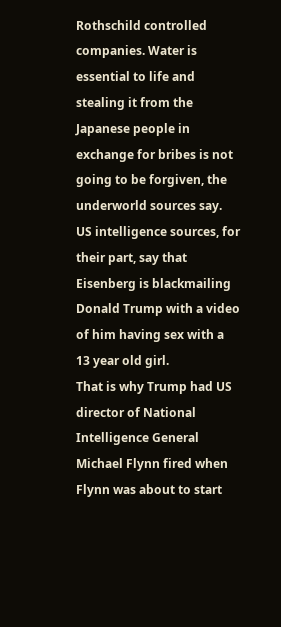Rothschild controlled companies. Water is essential to life and stealing it from the Japanese people in exchange for bribes is not going to be forgiven, the underworld sources say.
US intelligence sources, for their part, say that Eisenberg is blackmailing Donald Trump with a video of him having sex with a 13 year old girl.
That is why Trump had US director of National Intelligence General Michael Flynn fired when Flynn was about to start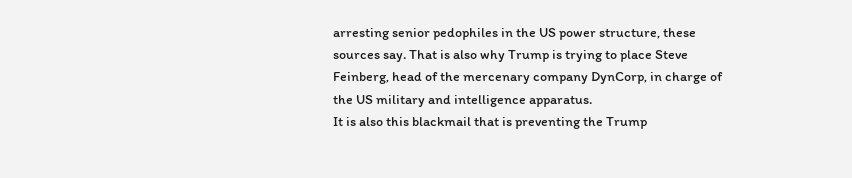arresting senior pedophiles in the US power structure, these sources say. That is also why Trump is trying to place Steve Feinberg, head of the mercenary company DynCorp, in charge of the US military and intelligence apparatus.
It is also this blackmail that is preventing the Trump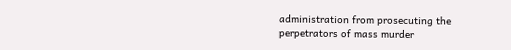administration from prosecuting the perpetrators of mass murder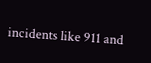incidents like 911 and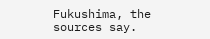Fukushima, the sources say.